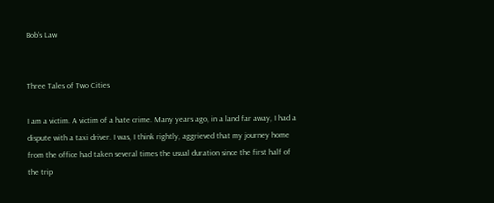Bob’s Law


Three Tales of Two Cities

I am a victim. A victim of a hate crime. Many years ago, in a land far away, I had a dispute with a taxi driver. I was, I think rightly, aggrieved that my journey home from the office had taken several times the usual duration since the first half of the trip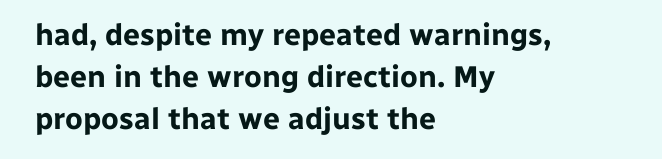had, despite my repeated warnings, been in the wrong direction. My proposal that we adjust the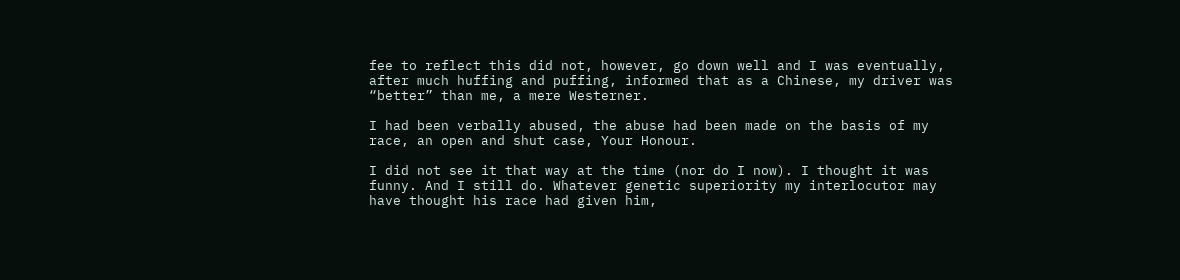fee to reflect this did not, however, go down well and I was eventually, after much huffing and puffing, informed that as a Chinese, my driver was “better” than me, a mere Westerner.

I had been verbally abused, the abuse had been made on the basis of my race, an open and shut case, Your Honour.

I did not see it that way at the time (nor do I now). I thought it was funny. And I still do. Whatever genetic superiority my interlocutor may have thought his race had given him,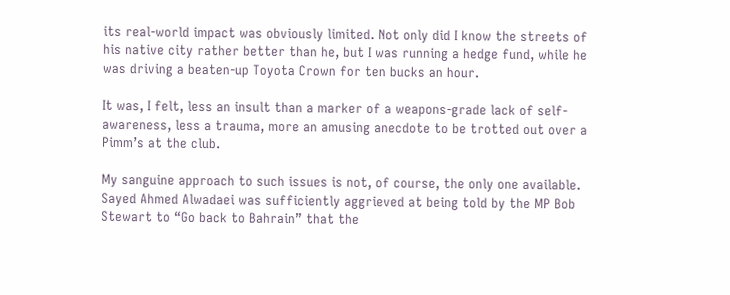its real-world impact was obviously limited. Not only did I know the streets of his native city rather better than he, but I was running a hedge fund, while he was driving a beaten-up Toyota Crown for ten bucks an hour.

It was, I felt, less an insult than a marker of a weapons-grade lack of self-awareness, less a trauma, more an amusing anecdote to be trotted out over a Pimm’s at the club.

My sanguine approach to such issues is not, of course, the only one available. Sayed Ahmed Alwadaei was sufficiently aggrieved at being told by the MP Bob Stewart to “Go back to Bahrain” that the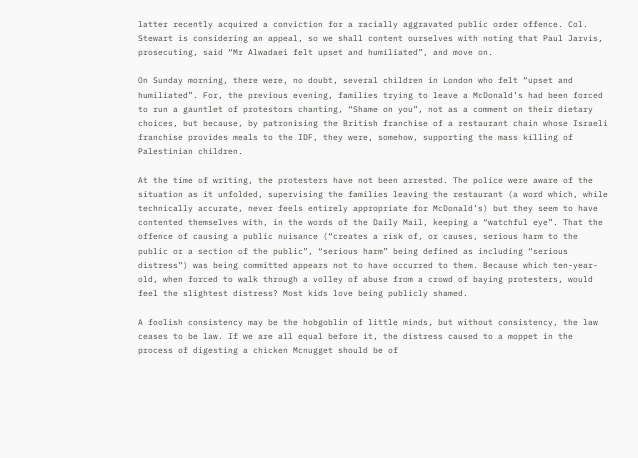latter recently acquired a conviction for a racially aggravated public order offence. Col. Stewart is considering an appeal, so we shall content ourselves with noting that Paul Jarvis, prosecuting, said “Mr Alwadaei felt upset and humiliated”, and move on.

On Sunday morning, there were, no doubt, several children in London who felt “upset and humiliated”. For, the previous evening, families trying to leave a McDonald’s had been forced to run a gauntlet of protestors chanting, “Shame on you”, not as a comment on their dietary choices, but because, by patronising the British franchise of a restaurant chain whose Israeli franchise provides meals to the IDF, they were, somehow, supporting the mass killing of Palestinian children.

At the time of writing, the protesters have not been arrested. The police were aware of the situation as it unfolded, supervising the families leaving the restaurant (a word which, while technically accurate, never feels entirely appropriate for McDonald’s) but they seem to have contented themselves with, in the words of the Daily Mail, keeping a “watchful eye”. That the offence of causing a public nuisance (“creates a risk of, or causes, serious harm to the public or a section of the public”, “serious harm” being defined as including “serious distress”) was being committed appears not to have occurred to them. Because which ten-year-old, when forced to walk through a volley of abuse from a crowd of baying protesters, would feel the slightest distress? Most kids love being publicly shamed.

A foolish consistency may be the hobgoblin of little minds, but without consistency, the law ceases to be law. If we are all equal before it, the distress caused to a moppet in the process of digesting a chicken Mcnugget should be of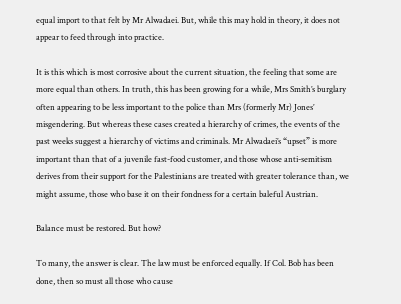equal import to that felt by Mr Alwadaei. But, while this may hold in theory, it does not appear to feed through into practice.

It is this which is most corrosive about the current situation, the feeling that some are more equal than others. In truth, this has been growing for a while, Mrs Smith’s burglary often appearing to be less important to the police than Mrs (formerly Mr) Jones’ misgendering. But whereas these cases created a hierarchy of crimes, the events of the past weeks suggest a hierarchy of victims and criminals. Mr Alwadaei’s “upset” is more important than that of a juvenile fast-food customer, and those whose anti-semitism derives from their support for the Palestinians are treated with greater tolerance than, we might assume, those who base it on their fondness for a certain baleful Austrian.

Balance must be restored. But how?

To many, the answer is clear. The law must be enforced equally. If Col. Bob has been done, then so must all those who cause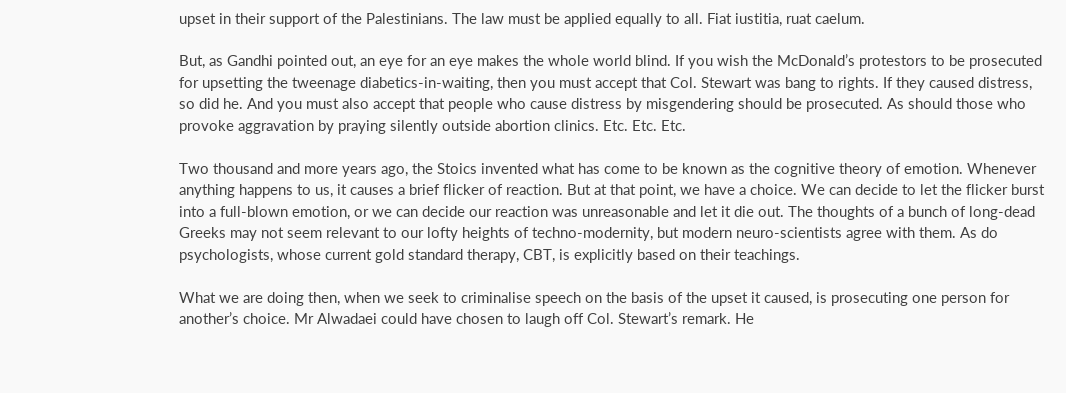upset in their support of the Palestinians. The law must be applied equally to all. Fiat iustitia, ruat caelum.

But, as Gandhi pointed out, an eye for an eye makes the whole world blind. If you wish the McDonald’s protestors to be prosecuted for upsetting the tweenage diabetics-in-waiting, then you must accept that Col. Stewart was bang to rights. If they caused distress, so did he. And you must also accept that people who cause distress by misgendering should be prosecuted. As should those who provoke aggravation by praying silently outside abortion clinics. Etc. Etc. Etc.

Two thousand and more years ago, the Stoics invented what has come to be known as the cognitive theory of emotion. Whenever anything happens to us, it causes a brief flicker of reaction. But at that point, we have a choice. We can decide to let the flicker burst into a full-blown emotion, or we can decide our reaction was unreasonable and let it die out. The thoughts of a bunch of long-dead Greeks may not seem relevant to our lofty heights of techno-modernity, but modern neuro-scientists agree with them. As do psychologists, whose current gold standard therapy, CBT, is explicitly based on their teachings.

What we are doing then, when we seek to criminalise speech on the basis of the upset it caused, is prosecuting one person for another’s choice. Mr Alwadaei could have chosen to laugh off Col. Stewart’s remark. He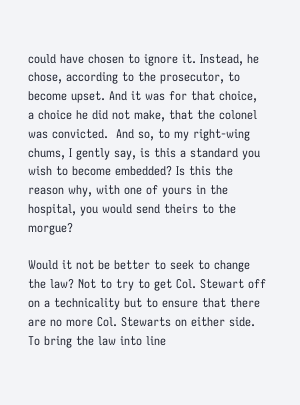could have chosen to ignore it. Instead, he chose, according to the prosecutor, to become upset. And it was for that choice, a choice he did not make, that the colonel was convicted.  And so, to my right-wing chums, I gently say, is this a standard you wish to become embedded? Is this the reason why, with one of yours in the hospital, you would send theirs to the morgue?

Would it not be better to seek to change the law? Not to try to get Col. Stewart off on a technicality but to ensure that there are no more Col. Stewarts on either side. To bring the law into line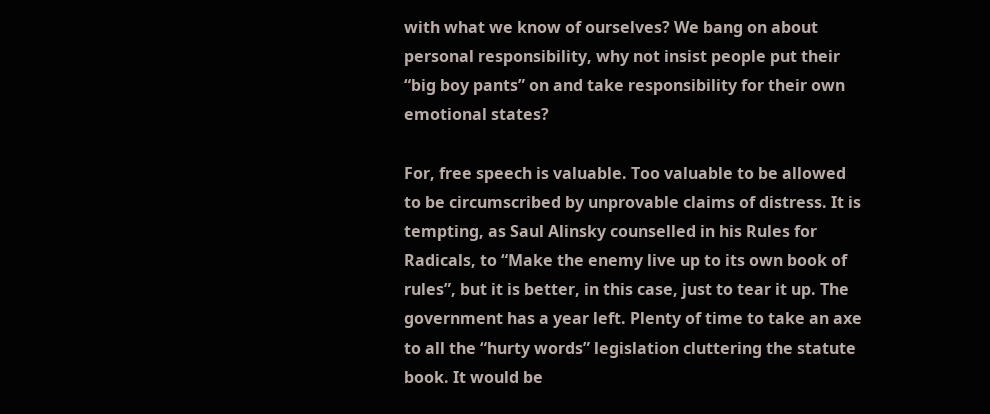with what we know of ourselves? We bang on about personal responsibility, why not insist people put their “big boy pants” on and take responsibility for their own emotional states?

For, free speech is valuable. Too valuable to be allowed to be circumscribed by unprovable claims of distress. It is tempting, as Saul Alinsky counselled in his Rules for Radicals, to “Make the enemy live up to its own book of rules”, but it is better, in this case, just to tear it up. The government has a year left. Plenty of time to take an axe to all the “hurty words” legislation cluttering the statute book. It would be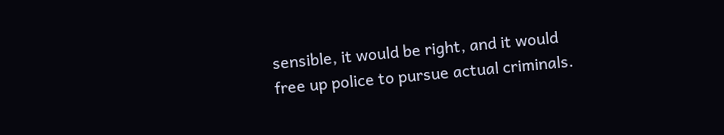sensible, it would be right, and it would free up police to pursue actual criminals.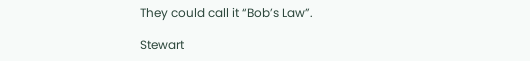They could call it “Bob’s Law”.

Stewart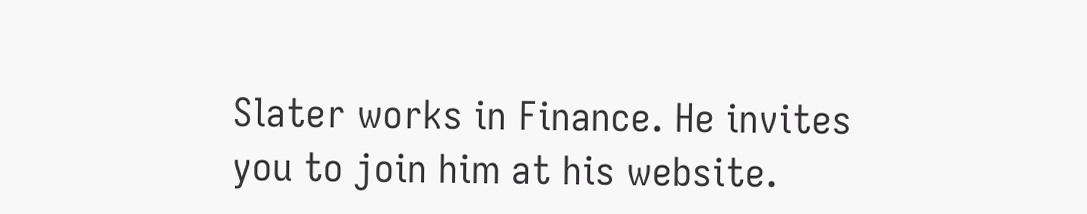Slater works in Finance. He invites you to join him at his website.